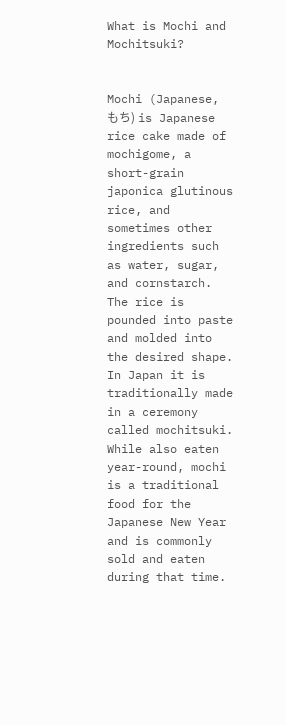What is Mochi and Mochitsuki?


Mochi (Japanese, もち) is Japanese rice cake made of mochigome, a short-grain japonica glutinous rice, and sometimes other ingredients such as water, sugar, and cornstarch. The rice is pounded into paste and molded into the desired shape. In Japan it is traditionally made in a ceremony called mochitsuki. While also eaten year-round, mochi is a traditional food for the Japanese New Year and is commonly sold and eaten during that time.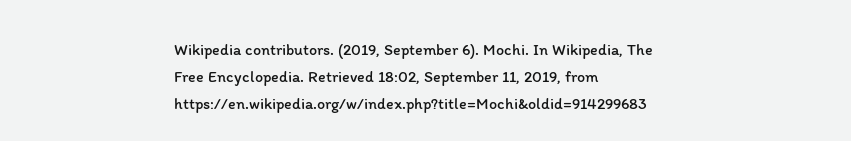Wikipedia contributors. (2019, September 6). Mochi. In Wikipedia, The Free Encyclopedia. Retrieved 18:02, September 11, 2019, from https://en.wikipedia.org/w/index.php?title=Mochi&oldid=914299683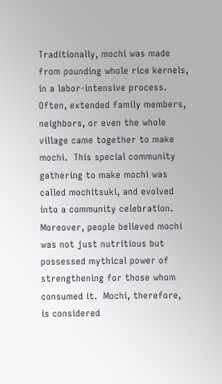Traditionally, mochi was made from pounding whole rice kernels, in a labor-intensive process. Often, extended family members, neighbors, or even the whole village came together to make mochi.  This special community gathering to make mochi was called mochitsuki, and evolved into a community celebration.
Moreover, people believed mochi was not just nutritious but possessed mythical power of strengthening for those whom consumed it.  Mochi, therefore, is considered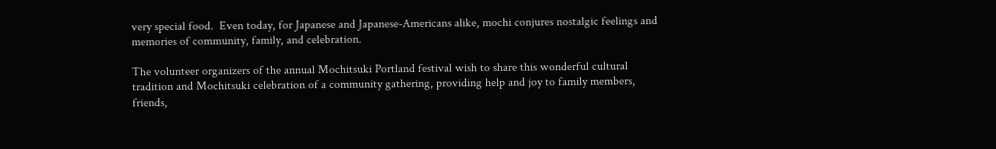very special food.  Even today, for Japanese and Japanese-Americans alike, mochi conjures nostalgic feelings and memories of community, family, and celebration.

The volunteer organizers of the annual Mochitsuki Portland festival wish to share this wonderful cultural tradition and Mochitsuki celebration of a community gathering, providing help and joy to family members, friends,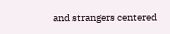and strangers centered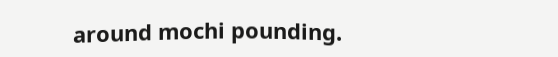around mochi pounding.